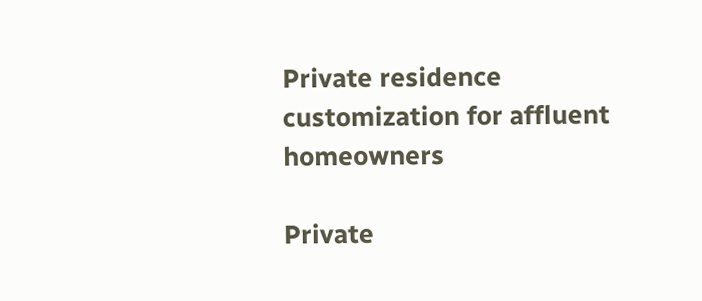Private residence customization for affluent homeowners

Private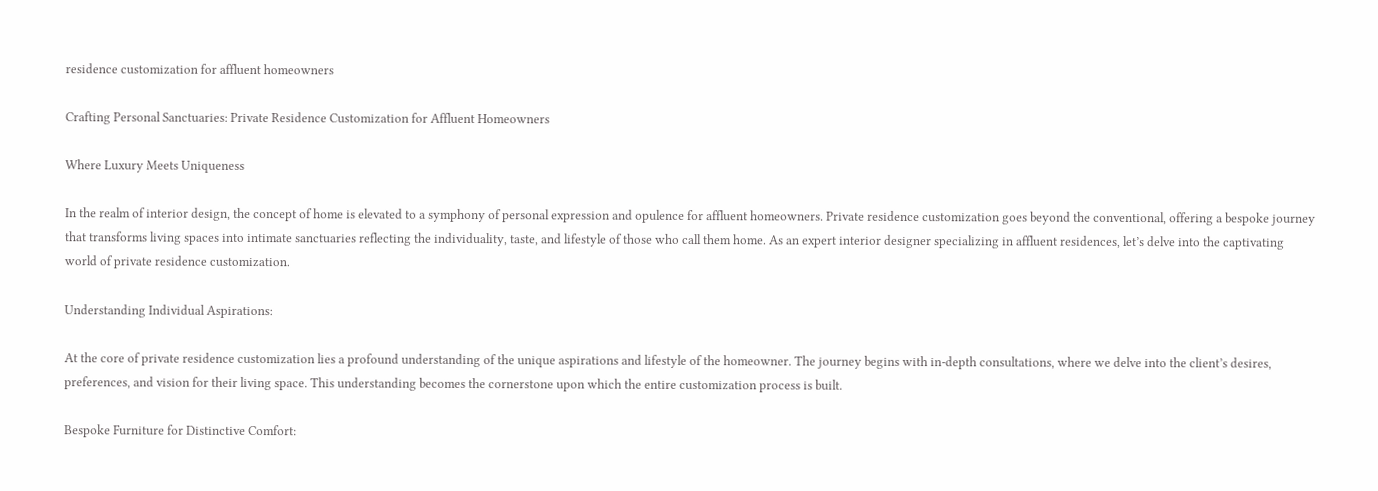residence customization for affluent homeowners

Crafting Personal Sanctuaries: Private Residence Customization for Affluent Homeowners

Where Luxury Meets Uniqueness

In the realm of interior design, the concept of home is elevated to a symphony of personal expression and opulence for affluent homeowners. Private residence customization goes beyond the conventional, offering a bespoke journey that transforms living spaces into intimate sanctuaries reflecting the individuality, taste, and lifestyle of those who call them home. As an expert interior designer specializing in affluent residences, let’s delve into the captivating world of private residence customization.

Understanding Individual Aspirations:

At the core of private residence customization lies a profound understanding of the unique aspirations and lifestyle of the homeowner. The journey begins with in-depth consultations, where we delve into the client’s desires, preferences, and vision for their living space. This understanding becomes the cornerstone upon which the entire customization process is built.

Bespoke Furniture for Distinctive Comfort: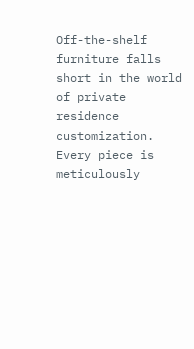Off-the-shelf furniture falls short in the world of private residence customization. Every piece is meticulously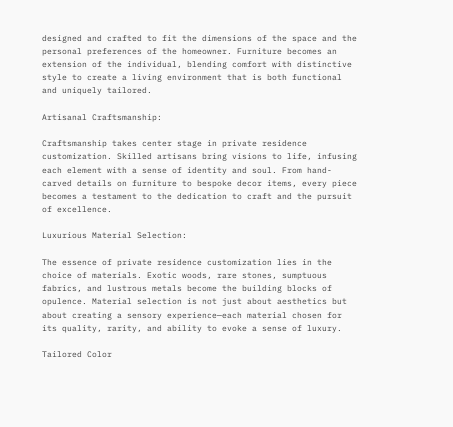designed and crafted to fit the dimensions of the space and the personal preferences of the homeowner. Furniture becomes an extension of the individual, blending comfort with distinctive style to create a living environment that is both functional and uniquely tailored.

Artisanal Craftsmanship:

Craftsmanship takes center stage in private residence customization. Skilled artisans bring visions to life, infusing each element with a sense of identity and soul. From hand-carved details on furniture to bespoke decor items, every piece becomes a testament to the dedication to craft and the pursuit of excellence.

Luxurious Material Selection:

The essence of private residence customization lies in the choice of materials. Exotic woods, rare stones, sumptuous fabrics, and lustrous metals become the building blocks of opulence. Material selection is not just about aesthetics but about creating a sensory experience—each material chosen for its quality, rarity, and ability to evoke a sense of luxury.

Tailored Color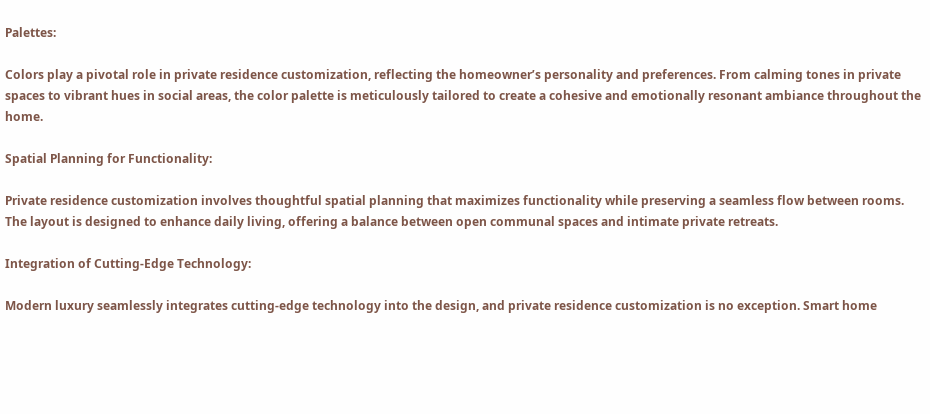Palettes:

Colors play a pivotal role in private residence customization, reflecting the homeowner’s personality and preferences. From calming tones in private spaces to vibrant hues in social areas, the color palette is meticulously tailored to create a cohesive and emotionally resonant ambiance throughout the home.

Spatial Planning for Functionality:

Private residence customization involves thoughtful spatial planning that maximizes functionality while preserving a seamless flow between rooms. The layout is designed to enhance daily living, offering a balance between open communal spaces and intimate private retreats.

Integration of Cutting-Edge Technology:

Modern luxury seamlessly integrates cutting-edge technology into the design, and private residence customization is no exception. Smart home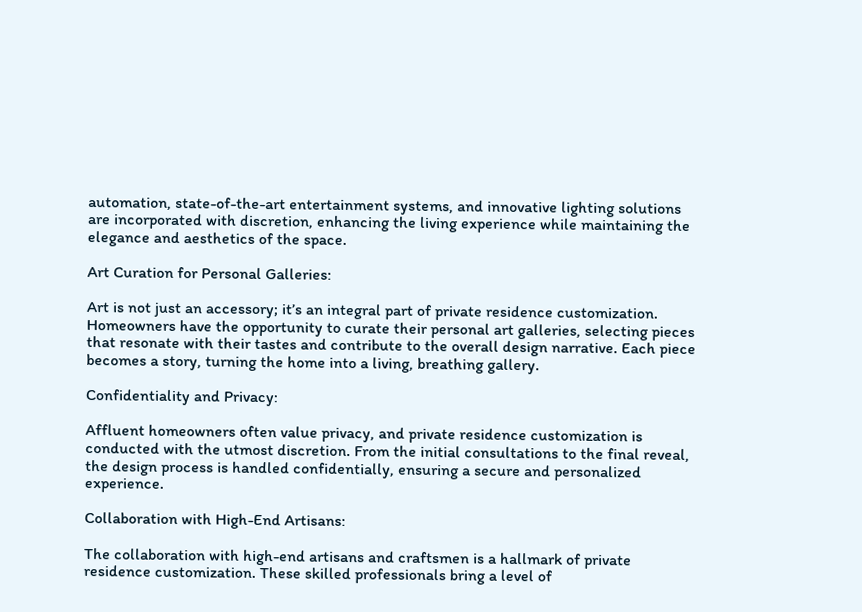automation, state-of-the-art entertainment systems, and innovative lighting solutions are incorporated with discretion, enhancing the living experience while maintaining the elegance and aesthetics of the space.

Art Curation for Personal Galleries:

Art is not just an accessory; it’s an integral part of private residence customization. Homeowners have the opportunity to curate their personal art galleries, selecting pieces that resonate with their tastes and contribute to the overall design narrative. Each piece becomes a story, turning the home into a living, breathing gallery.

Confidentiality and Privacy:

Affluent homeowners often value privacy, and private residence customization is conducted with the utmost discretion. From the initial consultations to the final reveal, the design process is handled confidentially, ensuring a secure and personalized experience.

Collaboration with High-End Artisans:

The collaboration with high-end artisans and craftsmen is a hallmark of private residence customization. These skilled professionals bring a level of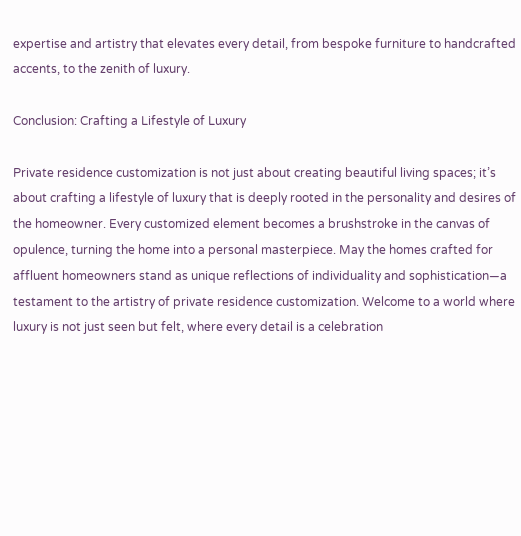expertise and artistry that elevates every detail, from bespoke furniture to handcrafted accents, to the zenith of luxury.

Conclusion: Crafting a Lifestyle of Luxury

Private residence customization is not just about creating beautiful living spaces; it’s about crafting a lifestyle of luxury that is deeply rooted in the personality and desires of the homeowner. Every customized element becomes a brushstroke in the canvas of opulence, turning the home into a personal masterpiece. May the homes crafted for affluent homeowners stand as unique reflections of individuality and sophistication—a testament to the artistry of private residence customization. Welcome to a world where luxury is not just seen but felt, where every detail is a celebration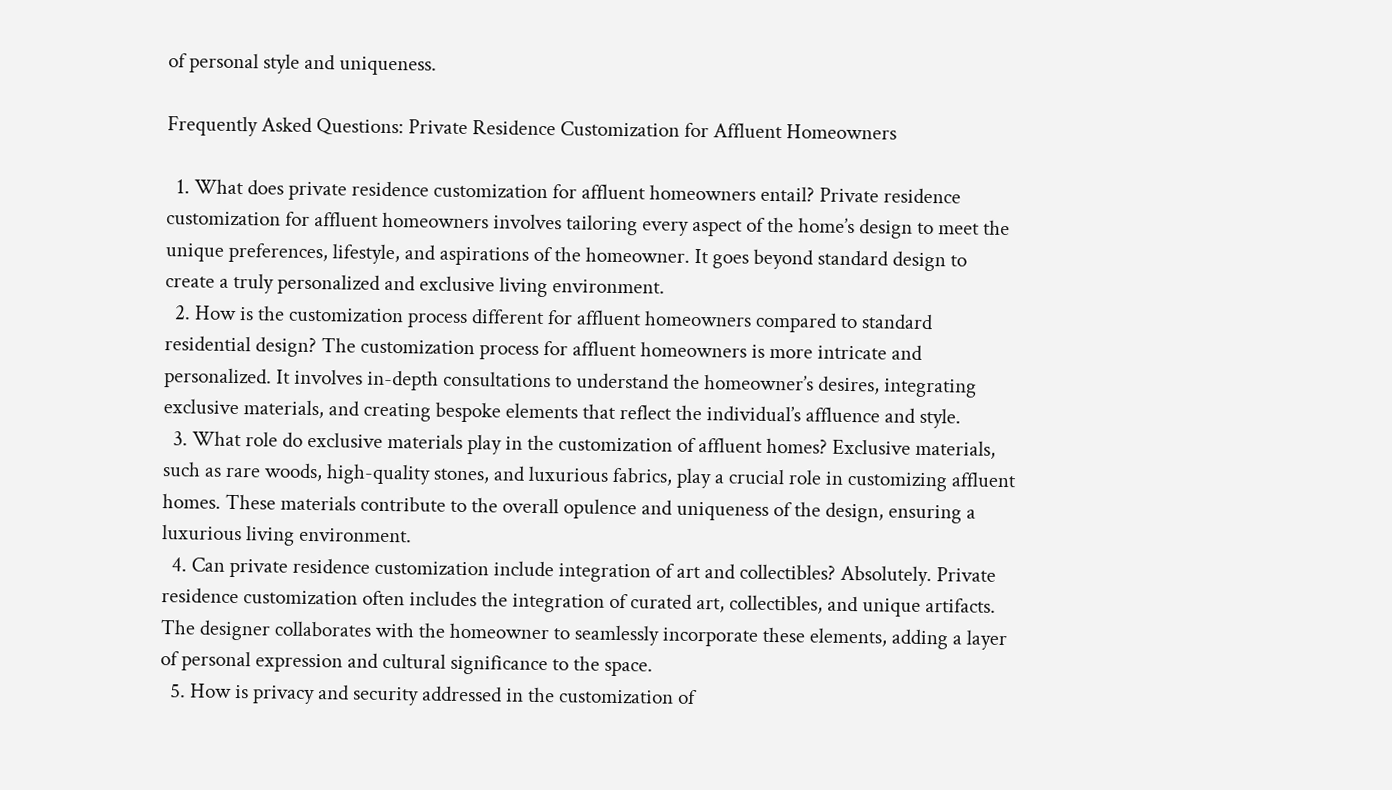of personal style and uniqueness.

Frequently Asked Questions: Private Residence Customization for Affluent Homeowners

  1. What does private residence customization for affluent homeowners entail? Private residence customization for affluent homeowners involves tailoring every aspect of the home’s design to meet the unique preferences, lifestyle, and aspirations of the homeowner. It goes beyond standard design to create a truly personalized and exclusive living environment.
  2. How is the customization process different for affluent homeowners compared to standard residential design? The customization process for affluent homeowners is more intricate and personalized. It involves in-depth consultations to understand the homeowner’s desires, integrating exclusive materials, and creating bespoke elements that reflect the individual’s affluence and style.
  3. What role do exclusive materials play in the customization of affluent homes? Exclusive materials, such as rare woods, high-quality stones, and luxurious fabrics, play a crucial role in customizing affluent homes. These materials contribute to the overall opulence and uniqueness of the design, ensuring a luxurious living environment.
  4. Can private residence customization include integration of art and collectibles? Absolutely. Private residence customization often includes the integration of curated art, collectibles, and unique artifacts. The designer collaborates with the homeowner to seamlessly incorporate these elements, adding a layer of personal expression and cultural significance to the space.
  5. How is privacy and security addressed in the customization of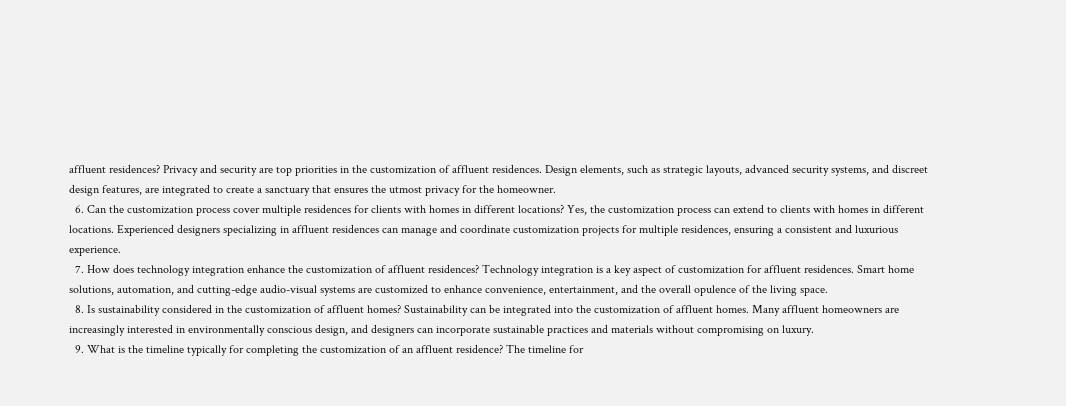affluent residences? Privacy and security are top priorities in the customization of affluent residences. Design elements, such as strategic layouts, advanced security systems, and discreet design features, are integrated to create a sanctuary that ensures the utmost privacy for the homeowner.
  6. Can the customization process cover multiple residences for clients with homes in different locations? Yes, the customization process can extend to clients with homes in different locations. Experienced designers specializing in affluent residences can manage and coordinate customization projects for multiple residences, ensuring a consistent and luxurious experience.
  7. How does technology integration enhance the customization of affluent residences? Technology integration is a key aspect of customization for affluent residences. Smart home solutions, automation, and cutting-edge audio-visual systems are customized to enhance convenience, entertainment, and the overall opulence of the living space.
  8. Is sustainability considered in the customization of affluent homes? Sustainability can be integrated into the customization of affluent homes. Many affluent homeowners are increasingly interested in environmentally conscious design, and designers can incorporate sustainable practices and materials without compromising on luxury.
  9. What is the timeline typically for completing the customization of an affluent residence? The timeline for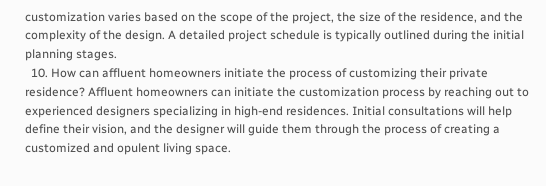customization varies based on the scope of the project, the size of the residence, and the complexity of the design. A detailed project schedule is typically outlined during the initial planning stages.
  10. How can affluent homeowners initiate the process of customizing their private residence? Affluent homeowners can initiate the customization process by reaching out to experienced designers specializing in high-end residences. Initial consultations will help define their vision, and the designer will guide them through the process of creating a customized and opulent living space.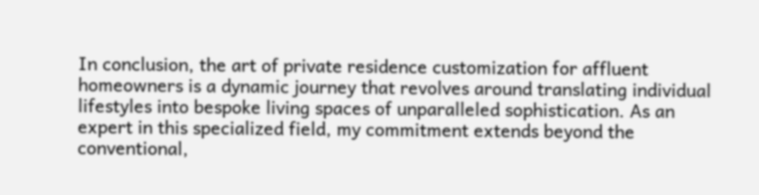In conclusion, the art of private residence customization for affluent homeowners is a dynamic journey that revolves around translating individual lifestyles into bespoke living spaces of unparalleled sophistication. As an expert in this specialized field, my commitment extends beyond the conventional,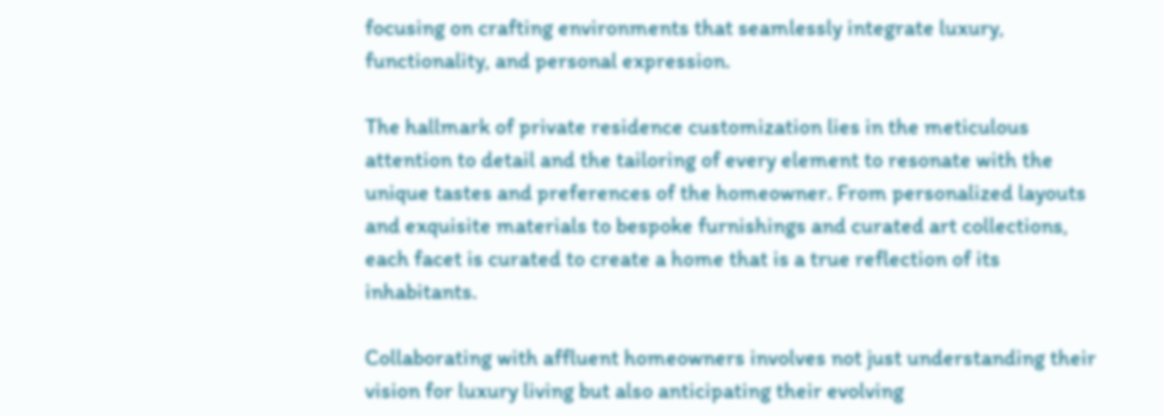focusing on crafting environments that seamlessly integrate luxury, functionality, and personal expression.

The hallmark of private residence customization lies in the meticulous attention to detail and the tailoring of every element to resonate with the unique tastes and preferences of the homeowner. From personalized layouts and exquisite materials to bespoke furnishings and curated art collections, each facet is curated to create a home that is a true reflection of its inhabitants.

Collaborating with affluent homeowners involves not just understanding their vision for luxury living but also anticipating their evolving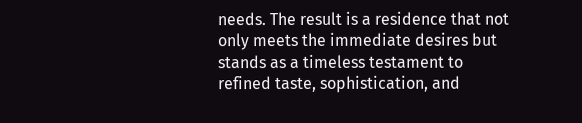needs. The result is a residence that not only meets the immediate desires but stands as a timeless testament to refined taste, sophistication, and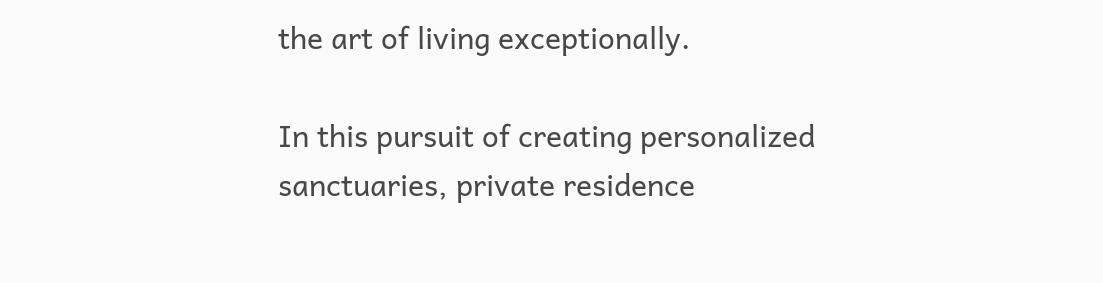the art of living exceptionally.

In this pursuit of creating personalized sanctuaries, private residence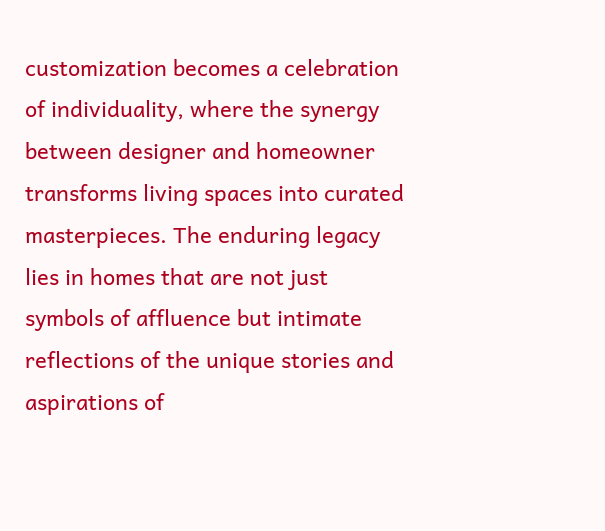customization becomes a celebration of individuality, where the synergy between designer and homeowner transforms living spaces into curated masterpieces. The enduring legacy lies in homes that are not just symbols of affluence but intimate reflections of the unique stories and aspirations of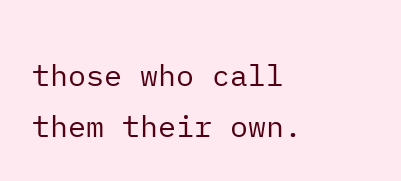those who call them their own.